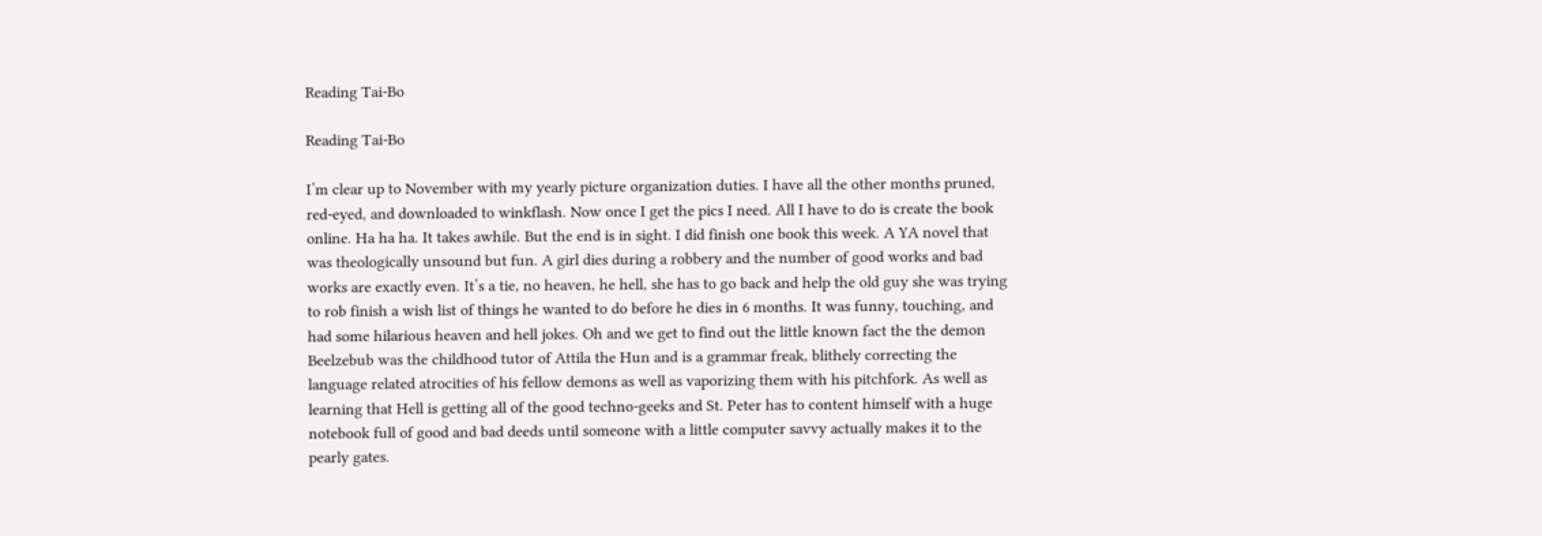Reading Tai-Bo

Reading Tai-Bo

I’m clear up to November with my yearly picture organization duties. I have all the other months pruned, red-eyed, and downloaded to winkflash. Now once I get the pics I need. All I have to do is create the book online. Ha ha ha. It takes awhile. But the end is in sight. I did finish one book this week. A YA novel that was theologically unsound but fun. A girl dies during a robbery and the number of good works and bad works are exactly even. It’s a tie, no heaven, he hell, she has to go back and help the old guy she was trying to rob finish a wish list of things he wanted to do before he dies in 6 months. It was funny, touching, and had some hilarious heaven and hell jokes. Oh and we get to find out the little known fact the the demon Beelzebub was the childhood tutor of Attila the Hun and is a grammar freak, blithely correcting the language related atrocities of his fellow demons as well as vaporizing them with his pitchfork. As well as learning that Hell is getting all of the good techno-geeks and St. Peter has to content himself with a huge notebook full of good and bad deeds until someone with a little computer savvy actually makes it to the pearly gates.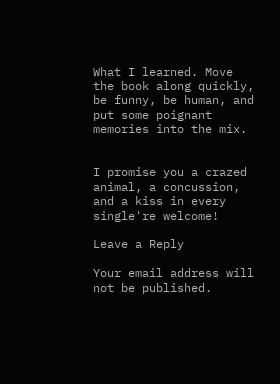What I learned. Move the book along quickly, be funny, be human, and put some poignant memories into the mix.


I promise you a crazed animal, a concussion, and a kiss in every single're welcome!

Leave a Reply

Your email address will not be published.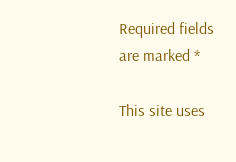Required fields are marked *

This site uses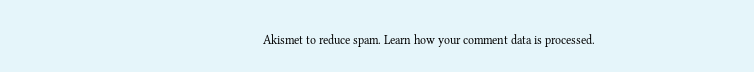Akismet to reduce spam. Learn how your comment data is processed.